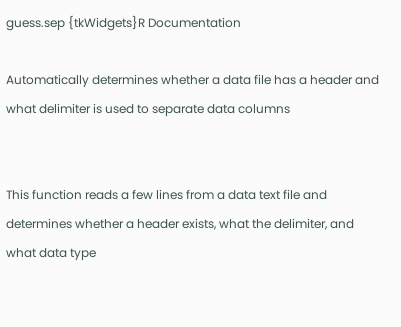guess.sep {tkWidgets}R Documentation

Automatically determines whether a data file has a header and what delimiter is used to separate data columns


This function reads a few lines from a data text file and determines whether a header exists, what the delimiter, and what data type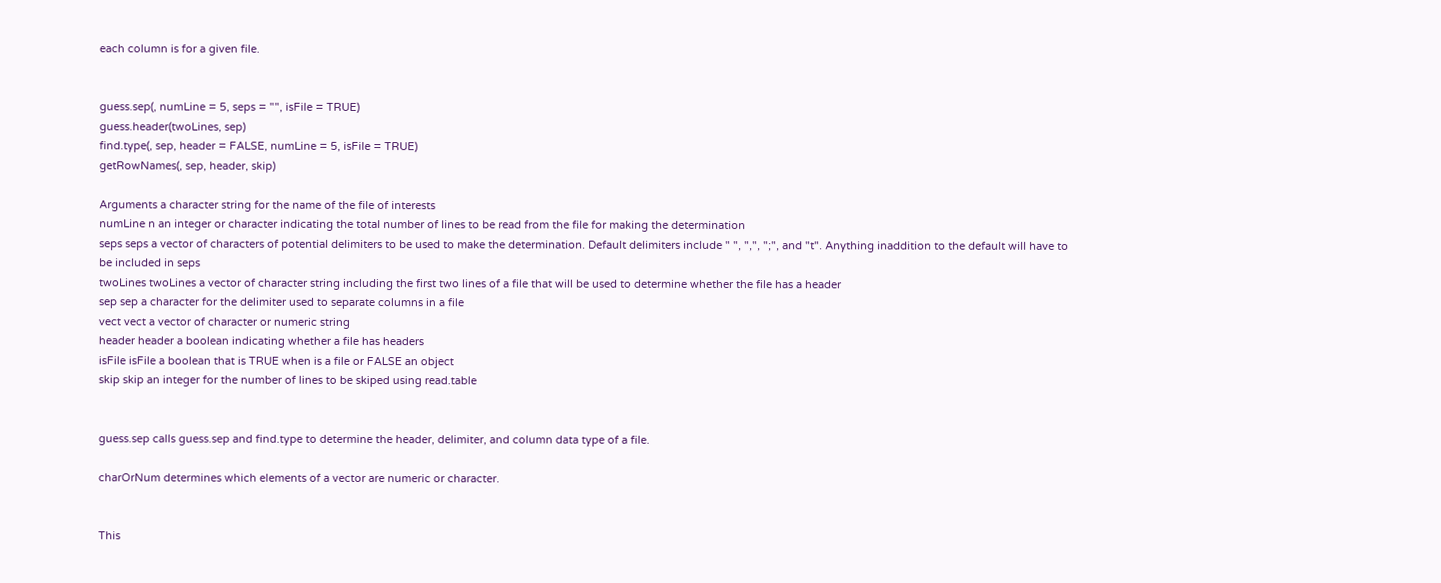each column is for a given file.


guess.sep(, numLine = 5, seps = "", isFile = TRUE)
guess.header(twoLines, sep)
find.type(, sep, header = FALSE, numLine = 5, isFile = TRUE)
getRowNames(, sep, header, skip)

Arguments a character string for the name of the file of interests
numLine n an integer or character indicating the total number of lines to be read from the file for making the determination
seps seps a vector of characters of potential delimiters to be used to make the determination. Default delimiters include " ", ",", ";", and "t". Anything inaddition to the default will have to be included in seps
twoLines twoLines a vector of character string including the first two lines of a file that will be used to determine whether the file has a header
sep sep a character for the delimiter used to separate columns in a file
vect vect a vector of character or numeric string
header header a boolean indicating whether a file has headers
isFile isFile a boolean that is TRUE when is a file or FALSE an object
skip skip an integer for the number of lines to be skiped using read.table


guess.sep calls guess.sep and find.type to determine the header, delimiter, and column data type of a file.

charOrNum determines which elements of a vector are numeric or character.


This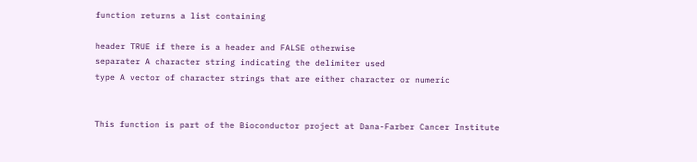function returns a list containing

header TRUE if there is a header and FALSE otherwise
separater A character string indicating the delimiter used
type A vector of character strings that are either character or numeric


This function is part of the Bioconductor project at Dana-Farber Cancer Institute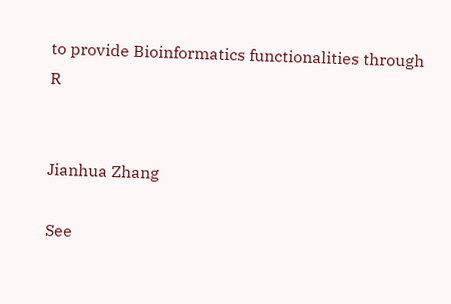to provide Bioinformatics functionalities through R


Jianhua Zhang

See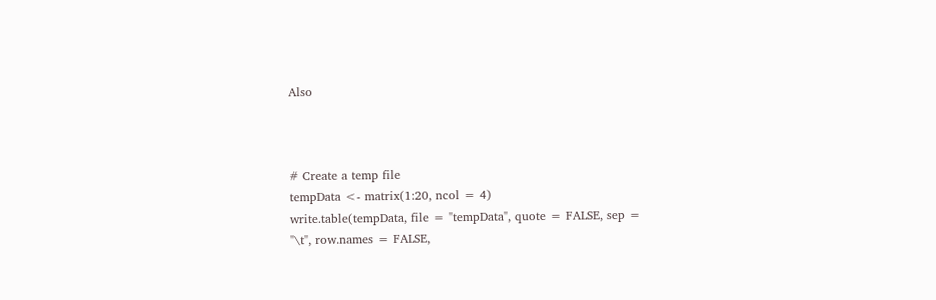Also



# Create a temp file
tempData <- matrix(1:20, ncol = 4)
write.table(tempData, file = "tempData", quote = FALSE, sep =
"\t", row.names = FALSE,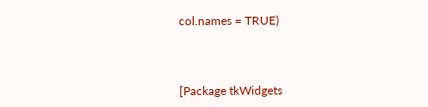col.names = TRUE)



[Package tkWidgets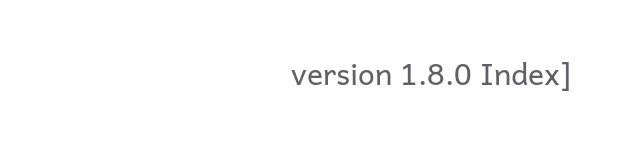version 1.8.0 Index]